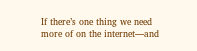If there’s one thing we need more of on the internet—and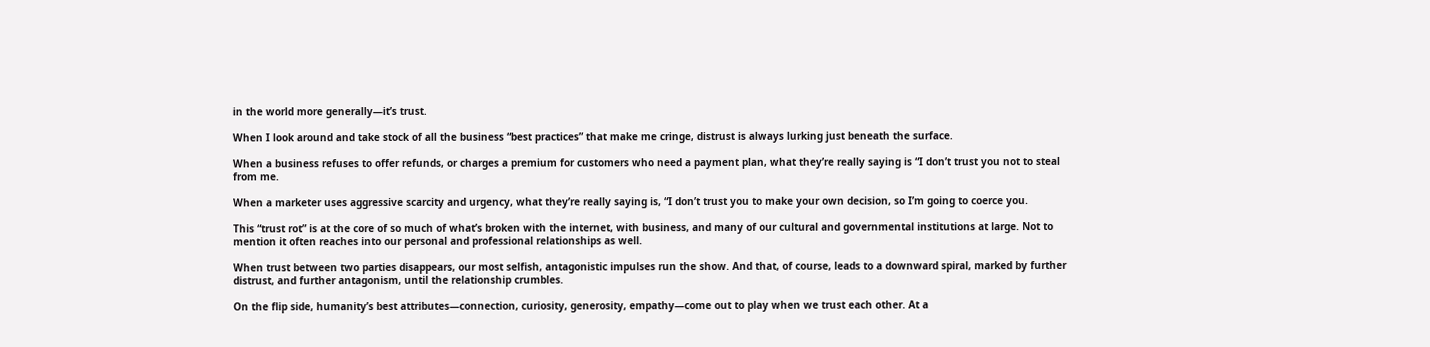in the world more generally—it’s trust.

When I look around and take stock of all the business “best practices” that make me cringe, distrust is always lurking just beneath the surface.

When a business refuses to offer refunds, or charges a premium for customers who need a payment plan, what they’re really saying is “I don’t trust you not to steal from me.

When a marketer uses aggressive scarcity and urgency, what they’re really saying is, “I don’t trust you to make your own decision, so I’m going to coerce you.

This “trust rot” is at the core of so much of what’s broken with the internet, with business, and many of our cultural and governmental institutions at large. Not to mention it often reaches into our personal and professional relationships as well.

When trust between two parties disappears, our most selfish, antagonistic impulses run the show. And that, of course, leads to a downward spiral, marked by further distrust, and further antagonism, until the relationship crumbles.

On the flip side, humanity’s best attributes—connection, curiosity, generosity, empathy—come out to play when we trust each other. At a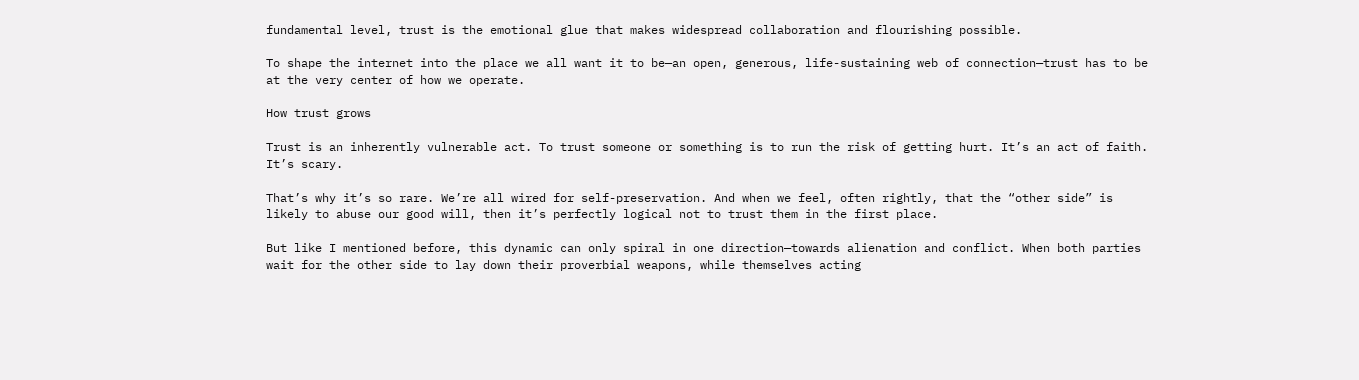fundamental level, trust is the emotional glue that makes widespread collaboration and flourishing possible.

To shape the internet into the place we all want it to be—an open, generous, life-sustaining web of connection—trust has to be at the very center of how we operate.

How trust grows

Trust is an inherently vulnerable act. To trust someone or something is to run the risk of getting hurt. It’s an act of faith. It’s scary.

That’s why it’s so rare. We’re all wired for self-preservation. And when we feel, often rightly, that the “other side” is likely to abuse our good will, then it’s perfectly logical not to trust them in the first place.

But like I mentioned before, this dynamic can only spiral in one direction—towards alienation and conflict. When both parties wait for the other side to lay down their proverbial weapons, while themselves acting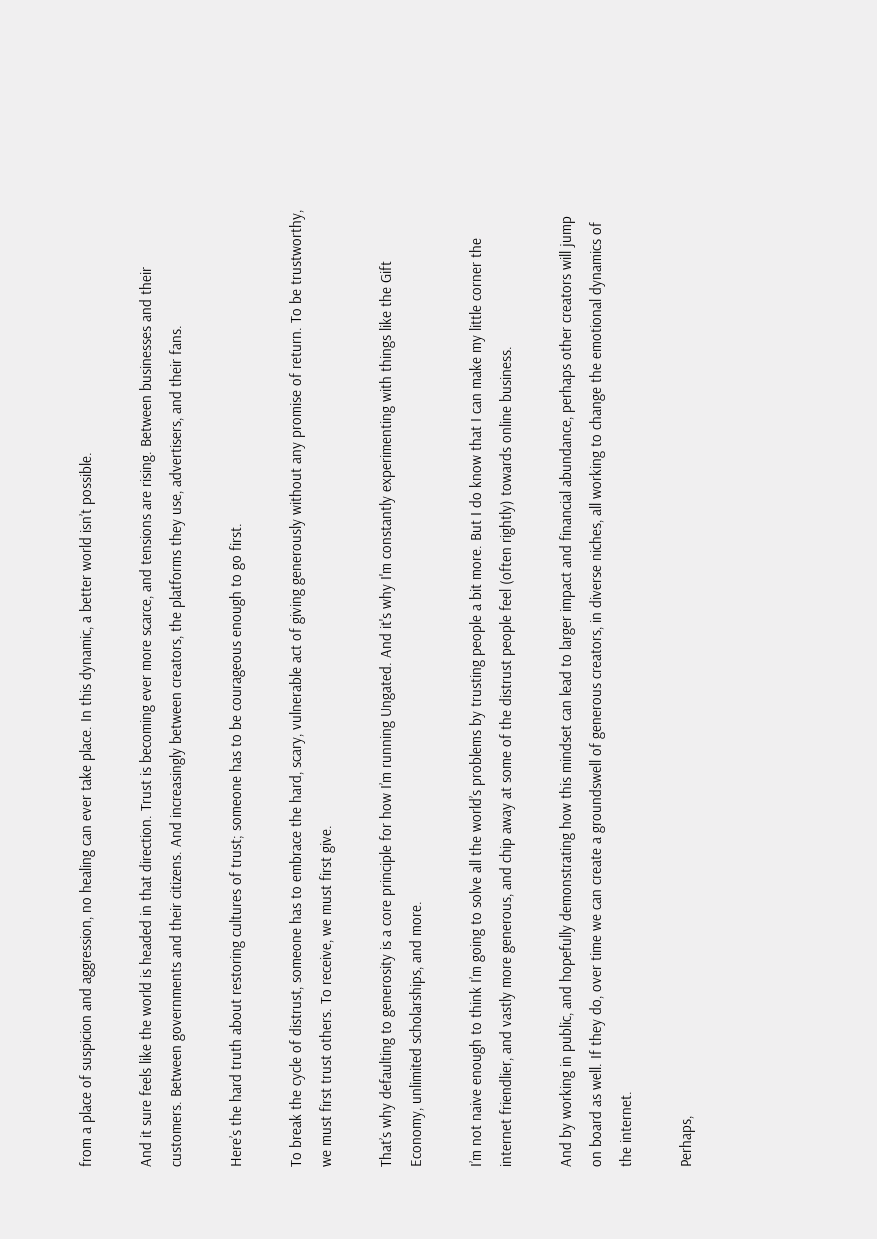from a place of suspicion and aggression, no healing can ever take place. In this dynamic, a better world isn’t possible.

And it sure feels like the world is headed in that direction. Trust is becoming ever more scarce, and tensions are rising. Between businesses and their customers. Between governments and their citizens. And increasingly between creators, the platforms they use, advertisers, and their fans.

Here’s the hard truth about restoring cultures of trust; someone has to be courageous enough to go first.

To break the cycle of distrust, someone has to embrace the hard, scary, vulnerable act of giving generously without any promise of return. To be trustworthy, we must first trust others. To receive, we must first give.

That’s why defaulting to generosity is a core principle for how I’m running Ungated. And it's why I'm constantly experimenting with things like the Gift Economy, unlimited scholarships, and more.

I’m not naive enough to think I’m going to solve all the world’s problems by trusting people a bit more. But I do know that I can make my little corner the internet friendlier, and vastly more generous, and chip away at some of the distrust people feel (often rightly) towards online business.

And by working in public, and hopefully demonstrating how this mindset can lead to larger impact and financial abundance, perhaps other creators will jump on board as well. If they do, over time we can create a groundswell of generous creators, in diverse niches, all working to change the emotional dynamics of the internet.

Perhaps,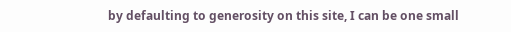by defaulting to generosity on this site, I can be one small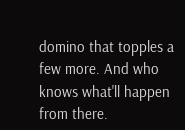domino that topples a few more. And who knows what'll happen from there.